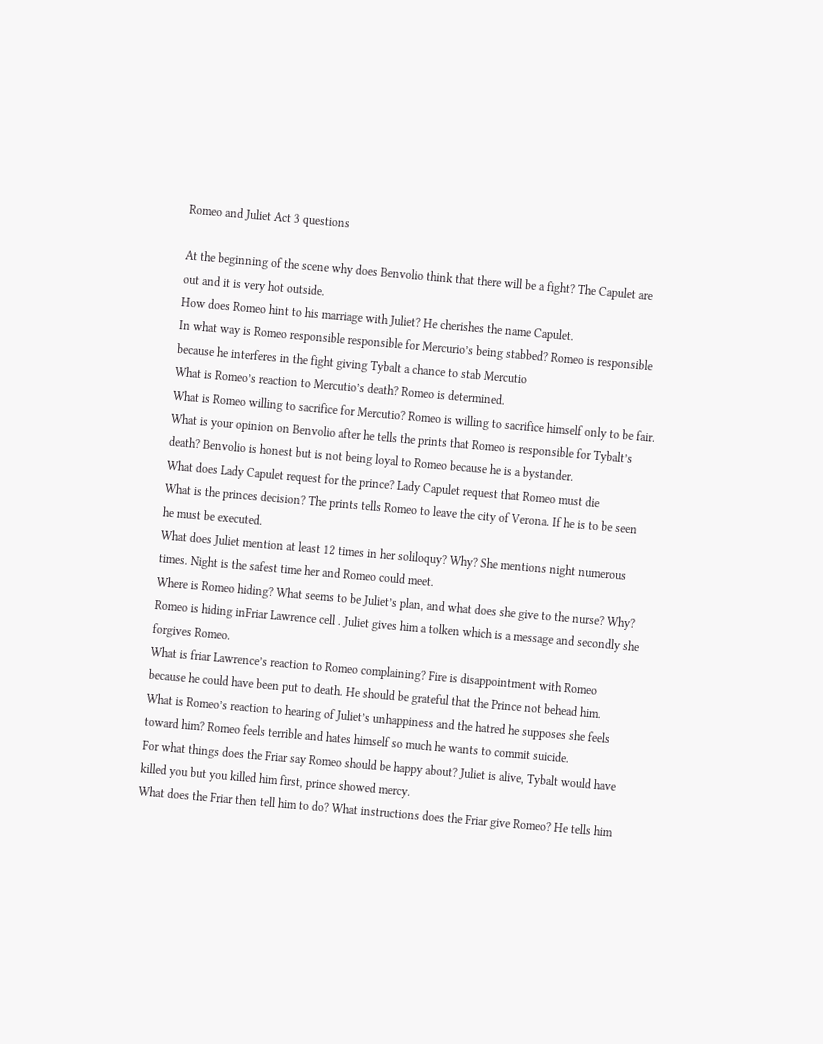Romeo and Juliet Act 3 questions

At the beginning of the scene why does Benvolio think that there will be a fight? The Capulet are out and it is very hot outside.
How does Romeo hint to his marriage with Juliet? He cherishes the name Capulet.
In what way is Romeo responsible responsible for Mercurio’s being stabbed? Romeo is responsible because he interferes in the fight giving Tybalt a chance to stab Mercutio
What is Romeo’s reaction to Mercutio’s death? Romeo is determined.
What is Romeo willing to sacrifice for Mercutio? Romeo is willing to sacrifice himself only to be fair.
What is your opinion on Benvolio after he tells the prints that Romeo is responsible for Tybalt’s death? Benvolio is honest but is not being loyal to Romeo because he is a bystander.
What does Lady Capulet request for the prince? Lady Capulet request that Romeo must die
What is the princes decision? The prints tells Romeo to leave the city of Verona. If he is to be seen he must be executed.
What does Juliet mention at least 12 times in her soliloquy? Why? She mentions night numerous times. Night is the safest time her and Romeo could meet.
Where is Romeo hiding? What seems to be Juliet’s plan, and what does she give to the nurse? Why? Romeo is hiding inFriar Lawrence cell . Juliet gives him a tolken which is a message and secondly she forgives Romeo.
What is friar Lawrence’s reaction to Romeo complaining? Fire is disappointment with Romeo because he could have been put to death. He should be grateful that the Prince not behead him.
What is Romeo’s reaction to hearing of Juliet’s unhappiness and the hatred he supposes she feels toward him? Romeo feels terrible and hates himself so much he wants to commit suicide.
For what things does the Friar say Romeo should be happy about? Juliet is alive, Tybalt would have killed you but you killed him first, prince showed mercy.
What does the Friar then tell him to do? What instructions does the Friar give Romeo? He tells him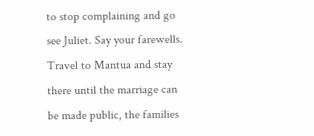to stop complaining and go see Juliet. Say your farewells. Travel to Mantua and stay there until the marriage can be made public, the families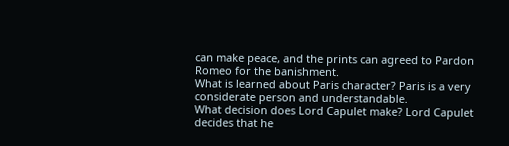can make peace, and the prints can agreed to Pardon Romeo for the banishment.
What is learned about Paris character? Paris is a very considerate person and understandable.
What decision does Lord Capulet make? Lord Capulet decides that he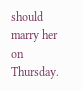should marry her on Thursday.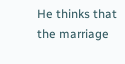He thinks that the marriage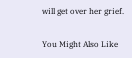will get over her grief.

You Might Also Like